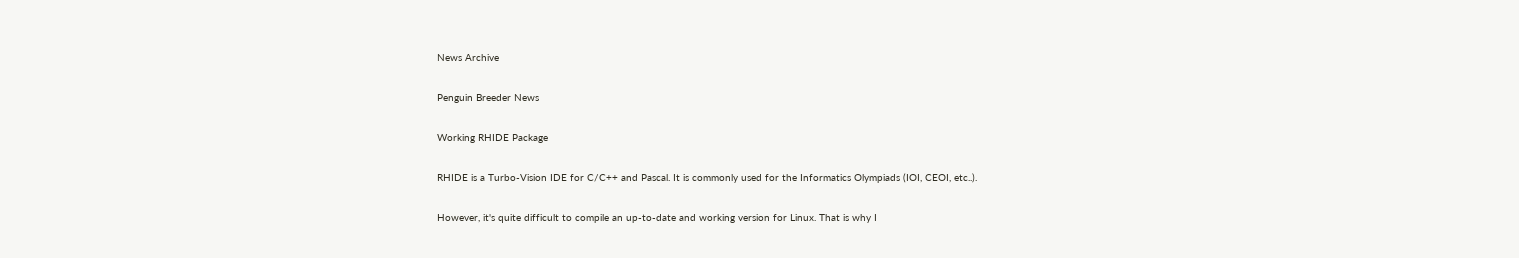News Archive

Penguin Breeder News

Working RHIDE Package

RHIDE is a Turbo-Vision IDE for C/C++ and Pascal. It is commonly used for the Informatics Olympiads (IOI, CEOI, etc..).

However, it's quite difficult to compile an up-to-date and working version for Linux. That is why I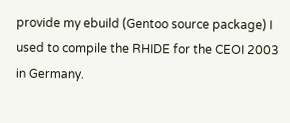provide my ebuild (Gentoo source package) I used to compile the RHIDE for the CEOI 2003 in Germany.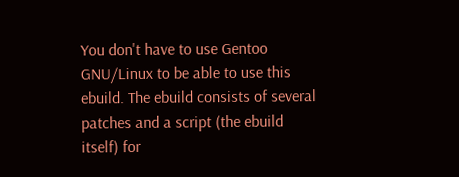You don't have to use Gentoo GNU/Linux to be able to use this ebuild. The ebuild consists of several patches and a script (the ebuild itself) for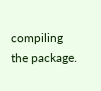compiling the package.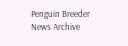Penguin Breeder News Archive